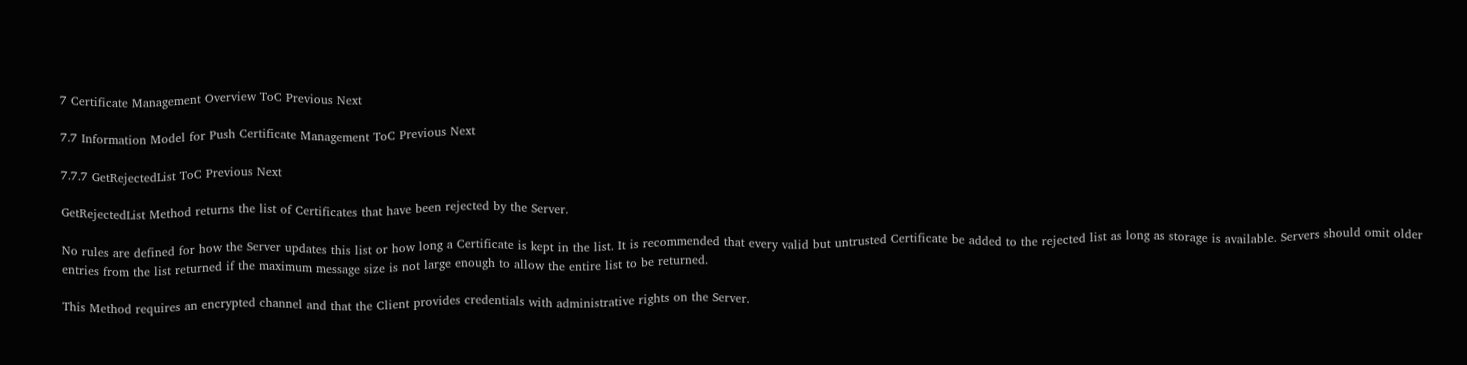7 Certificate Management Overview ToC Previous Next

7.7 Information Model for Push Certificate Management ToC Previous Next

7.7.7 GetRejectedList ToC Previous Next

GetRejectedList Method returns the list of Certificates that have been rejected by the Server.

No rules are defined for how the Server updates this list or how long a Certificate is kept in the list. It is recommended that every valid but untrusted Certificate be added to the rejected list as long as storage is available. Servers should omit older entries from the list returned if the maximum message size is not large enough to allow the entire list to be returned.

This Method requires an encrypted channel and that the Client provides credentials with administrative rights on the Server.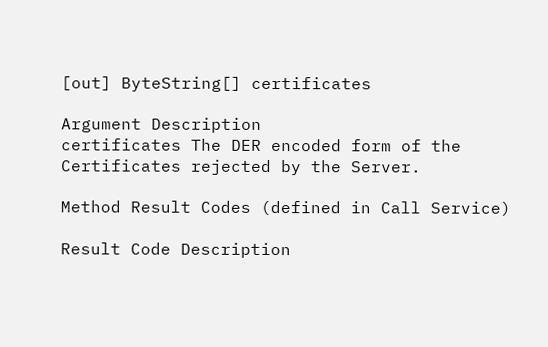[out] ByteString[] certificates

Argument Description
certificates The DER encoded form of the Certificates rejected by the Server.

Method Result Codes (defined in Call Service)

Result Code Description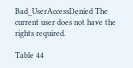Bad_UserAccessDenied The current user does not have the rights required.

Table 44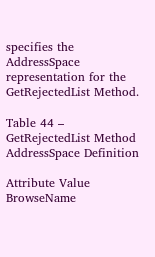specifies the AddressSpace representation for the GetRejectedList Method.

Table 44 – GetRejectedList Method AddressSpace Definition

Attribute Value
BrowseName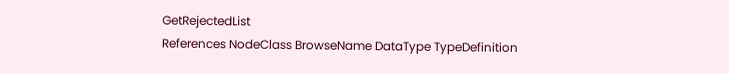GetRejectedList
References NodeClass BrowseName DataType TypeDefinition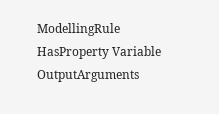ModellingRule
HasProperty Variable OutputArguments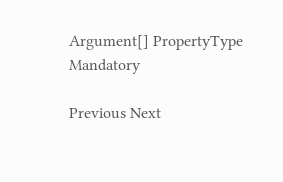Argument[] PropertyType Mandatory

Previous Next